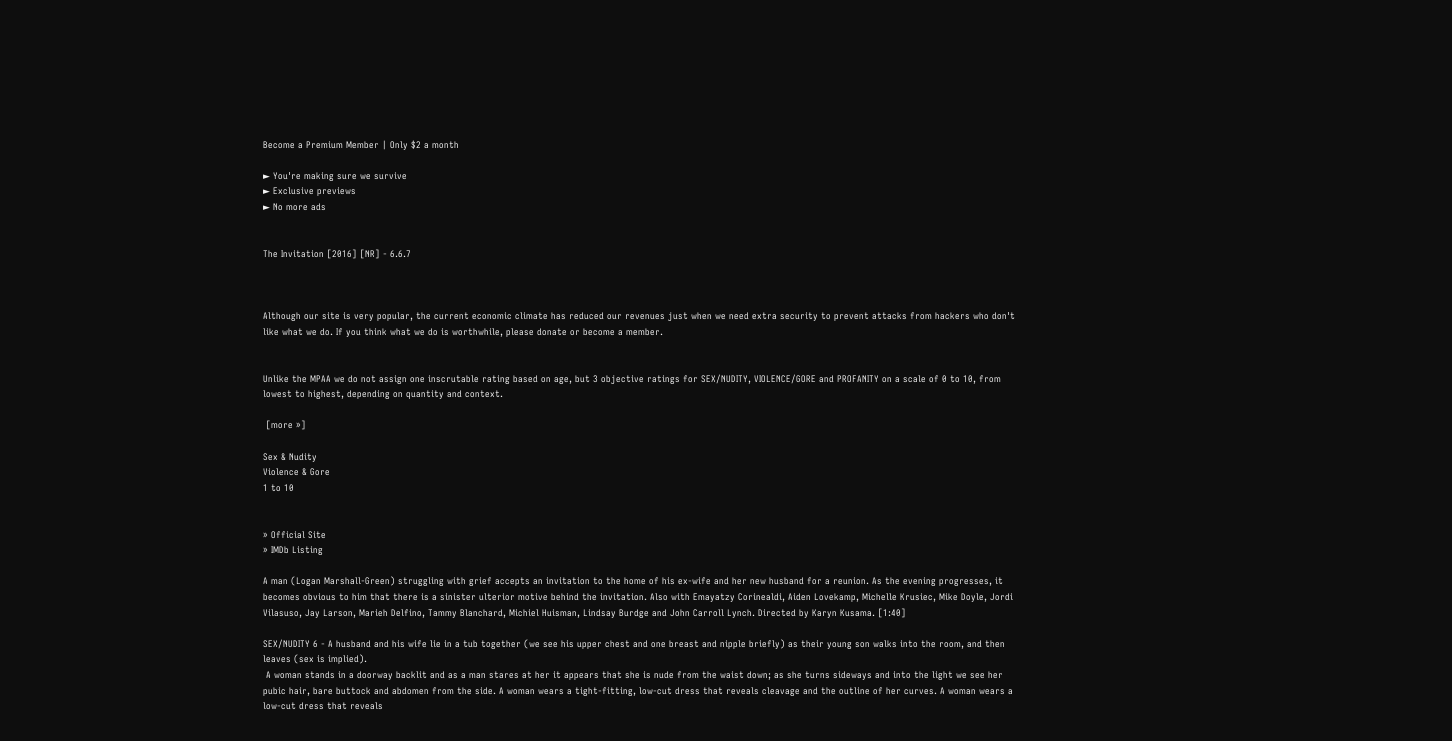Become a Premium Member | Only $2 a month

► You're making sure we survive
► Exclusive previews
► No more ads


The Invitation [2016] [NR] - 6.6.7



Although our site is very popular, the current economic climate has reduced our revenues just when we need extra security to prevent attacks from hackers who don't like what we do. If you think what we do is worthwhile, please donate or become a member.


Unlike the MPAA we do not assign one inscrutable rating based on age, but 3 objective ratings for SEX/NUDITY, VIOLENCE/GORE and PROFANITY on a scale of 0 to 10, from lowest to highest, depending on quantity and context.

 [more »]

Sex & Nudity
Violence & Gore
1 to 10


» Official Site
» IMDb Listing

A man (Logan Marshall-Green) struggling with grief accepts an invitation to the home of his ex-wife and her new husband for a reunion. As the evening progresses, it becomes obvious to him that there is a sinister ulterior motive behind the invitation. Also with Emayatzy Corinealdi, Aiden Lovekamp, Michelle Krusiec, Mike Doyle, Jordi Vilasuso, Jay Larson, Marieh Delfino, Tammy Blanchard, Michiel Huisman, Lindsay Burdge and John Carroll Lynch. Directed by Karyn Kusama. [1:40]

SEX/NUDITY 6 - A husband and his wife lie in a tub together (we see his upper chest and one breast and nipple briefly) as their young son walks into the room, and then leaves (sex is implied).
 A woman stands in a doorway backlit and as a man stares at her it appears that she is nude from the waist down; as she turns sideways and into the light we see her pubic hair, bare buttock and abdomen from the side. A woman wears a tight-fitting, low-cut dress that reveals cleavage and the outline of her curves. A woman wears a low-cut dress that reveals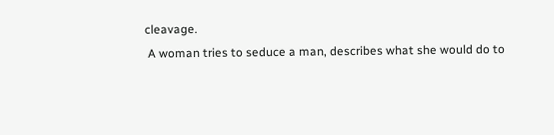cleavage.
 A woman tries to seduce a man, describes what she would do to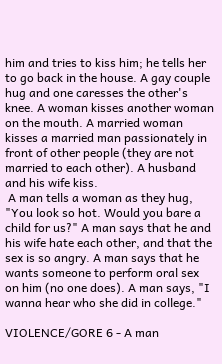him and tries to kiss him; he tells her to go back in the house. A gay couple hug and one caresses the other's knee. A woman kisses another woman on the mouth. A married woman kisses a married man passionately in front of other people (they are not married to each other). A husband and his wife kiss.
 A man tells a woman as they hug, "You look so hot. Would you bare a child for us?" A man says that he and his wife hate each other, and that the sex is so angry. A man says that he wants someone to perform oral sex on him (no one does). A man says, "I wanna hear who she did in college."

VIOLENCE/GORE 6 - A man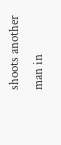shoots another man in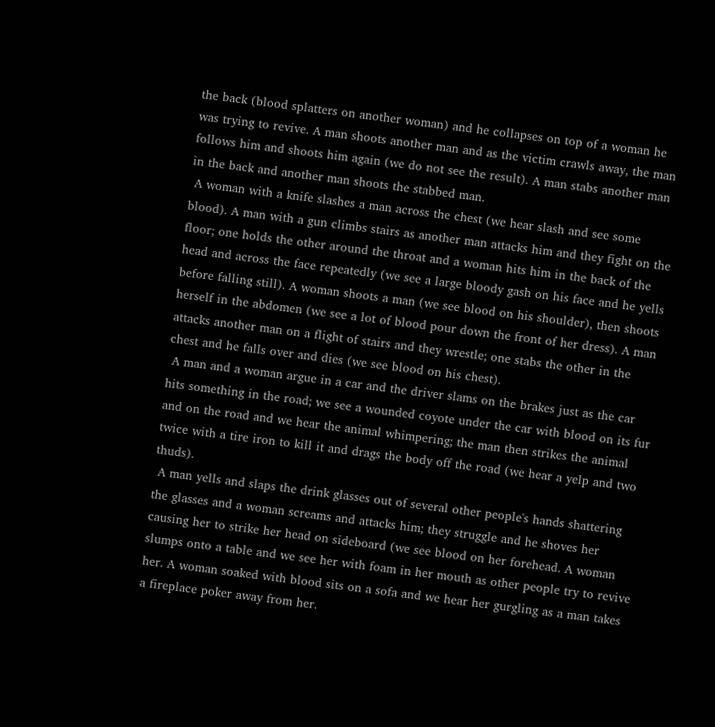the back (blood splatters on another woman) and he collapses on top of a woman he was trying to revive. A man shoots another man and as the victim crawls away, the man follows him and shoots him again (we do not see the result). A man stabs another man in the back and another man shoots the stabbed man.
 A woman with a knife slashes a man across the chest (we hear slash and see some blood). A man with a gun climbs stairs as another man attacks him and they fight on the floor; one holds the other around the throat and a woman hits him in the back of the head and across the face repeatedly (we see a large bloody gash on his face and he yells before falling still). A woman shoots a man (we see blood on his shoulder), then shoots herself in the abdomen (we see a lot of blood pour down the front of her dress). A man attacks another man on a flight of stairs and they wrestle; one stabs the other in the chest and he falls over and dies (we see blood on his chest).
 A man and a woman argue in a car and the driver slams on the brakes just as the car hits something in the road; we see a wounded coyote under the car with blood on its fur and on the road and we hear the animal whimpering; the man then strikes the animal twice with a tire iron to kill it and drags the body off the road (we hear a yelp and two thuds).
 A man yells and slaps the drink glasses out of several other people's hands shattering the glasses and a woman screams and attacks him; they struggle and he shoves her causing her to strike her head on sideboard (we see blood on her forehead. A woman slumps onto a table and we see her with foam in her mouth as other people try to revive her. A woman soaked with blood sits on a sofa and we hear her gurgling as a man takes a fireplace poker away from her.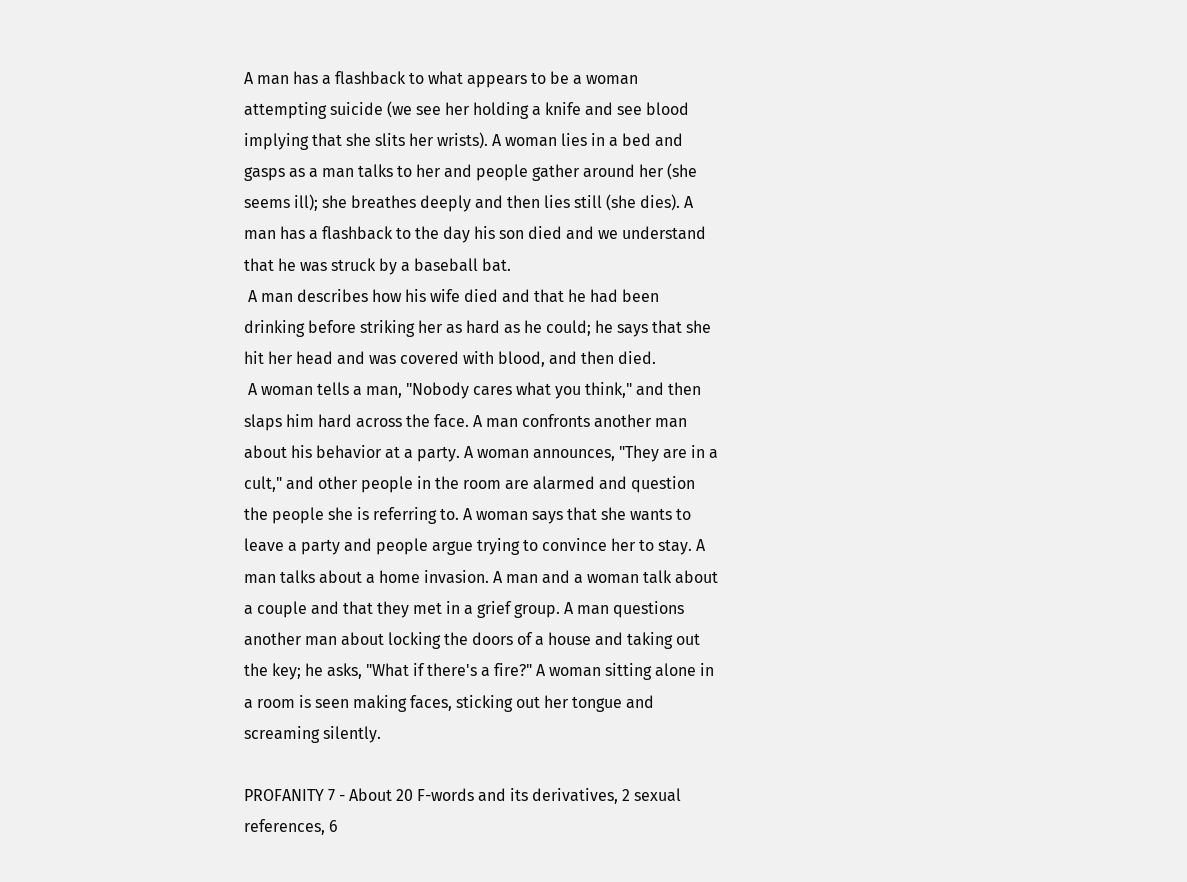A man has a flashback to what appears to be a woman attempting suicide (we see her holding a knife and see blood implying that she slits her wrists). A woman lies in a bed and gasps as a man talks to her and people gather around her (she seems ill); she breathes deeply and then lies still (she dies). A man has a flashback to the day his son died and we understand that he was struck by a baseball bat.
 A man describes how his wife died and that he had been drinking before striking her as hard as he could; he says that she hit her head and was covered with blood, and then died.
 A woman tells a man, "Nobody cares what you think," and then slaps him hard across the face. A man confronts another man about his behavior at a party. A woman announces, "They are in a cult," and other people in the room are alarmed and question the people she is referring to. A woman says that she wants to leave a party and people argue trying to convince her to stay. A man talks about a home invasion. A man and a woman talk about a couple and that they met in a grief group. A man questions another man about locking the doors of a house and taking out the key; he asks, "What if there's a fire?" A woman sitting alone in a room is seen making faces, sticking out her tongue and screaming silently.

PROFANITY 7 - About 20 F-words and its derivatives, 2 sexual references, 6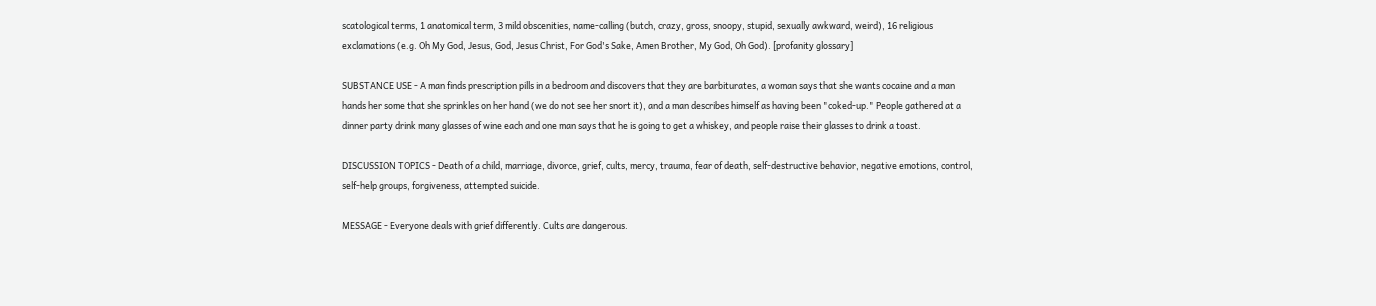scatological terms, 1 anatomical term, 3 mild obscenities, name-calling (butch, crazy, gross, snoopy, stupid, sexually awkward, weird), 16 religious exclamations (e.g. Oh My God, Jesus, God, Jesus Christ, For God's Sake, Amen Brother, My God, Oh God). [profanity glossary]

SUBSTANCE USE - A man finds prescription pills in a bedroom and discovers that they are barbiturates, a woman says that she wants cocaine and a man hands her some that she sprinkles on her hand (we do not see her snort it), and a man describes himself as having been "coked-up." People gathered at a dinner party drink many glasses of wine each and one man says that he is going to get a whiskey, and people raise their glasses to drink a toast.

DISCUSSION TOPICS - Death of a child, marriage, divorce, grief, cults, mercy, trauma, fear of death, self-destructive behavior, negative emotions, control, self-help groups, forgiveness, attempted suicide.

MESSAGE - Everyone deals with grief differently. Cults are dangerous.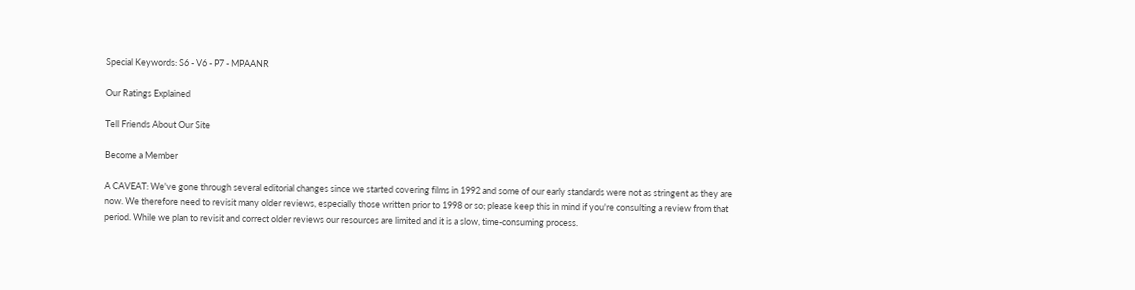Special Keywords: S6 - V6 - P7 - MPAANR

Our Ratings Explained

Tell Friends About Our Site

Become a Member

A CAVEAT: We've gone through several editorial changes since we started covering films in 1992 and some of our early standards were not as stringent as they are now. We therefore need to revisit many older reviews, especially those written prior to 1998 or so; please keep this in mind if you're consulting a review from that period. While we plan to revisit and correct older reviews our resources are limited and it is a slow, time-consuming process.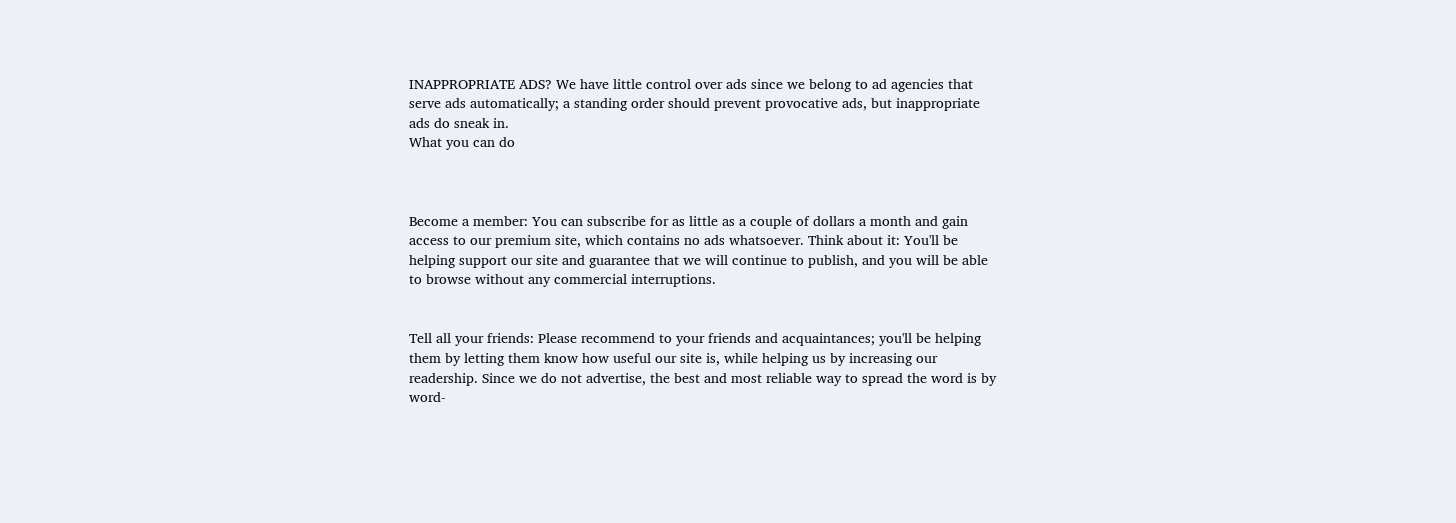INAPPROPRIATE ADS? We have little control over ads since we belong to ad agencies that serve ads automatically; a standing order should prevent provocative ads, but inappropriate ads do sneak in.
What you can do



Become a member: You can subscribe for as little as a couple of dollars a month and gain access to our premium site, which contains no ads whatsoever. Think about it: You'll be helping support our site and guarantee that we will continue to publish, and you will be able to browse without any commercial interruptions.


Tell all your friends: Please recommend to your friends and acquaintances; you'll be helping them by letting them know how useful our site is, while helping us by increasing our readership. Since we do not advertise, the best and most reliable way to spread the word is by word-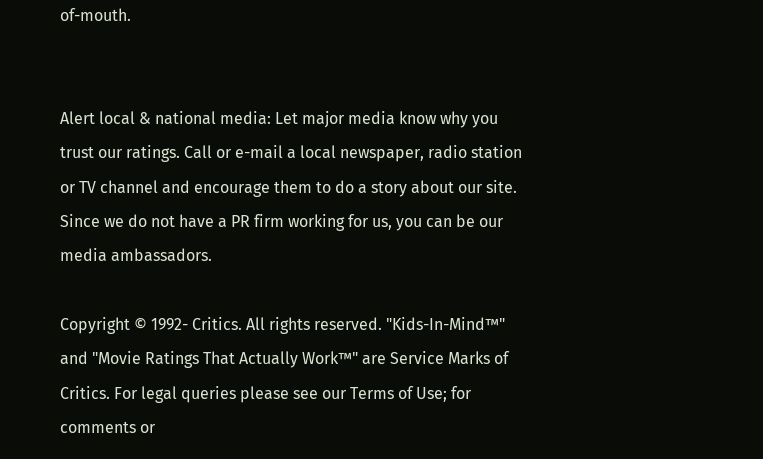of-mouth.


Alert local & national media: Let major media know why you trust our ratings. Call or e-mail a local newspaper, radio station or TV channel and encourage them to do a story about our site. Since we do not have a PR firm working for us, you can be our media ambassadors.

Copyright © 1992- Critics. All rights reserved. "Kids-In-Mind™" and "Movie Ratings That Actually Work™" are Service Marks of Critics. For legal queries please see our Terms of Use; for comments or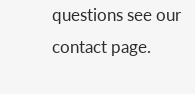questions see our contact page.